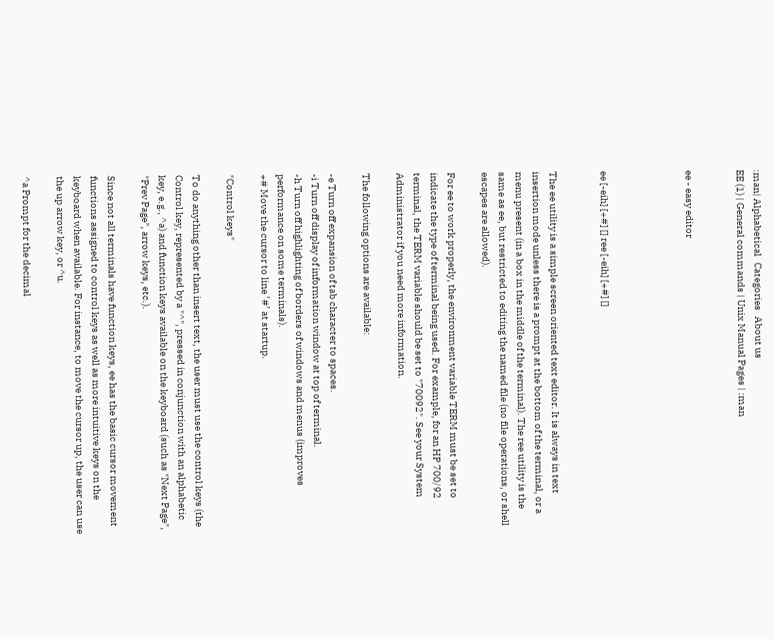:man| Alphabetical   Categories   About us
EE (1) | General commands | Unix Manual Pages | :man


ee - easy editor




ee [-eih] [+#] [] ree [-eih] [+#] []


The ee utility is a simple screen oriented text editor. It is always in text insertion mode unless there is a prompt at the bottom of the terminal, or a menu present (in a box in the middle of the terminal). The ree utility is the same as ee, but restricted to editing the named file (no file operations, or shell escapes are allowed).

For ee to work properly, the environment variable TERM must be set to indicate the type of terminal being used. For example, for an HP 700/92 terminal, the TERM variable should be set to "70092". See your System Administrator if you need more information.

The following options are available:

-e Turn off expansion of tab character to spaces.
-i Turn off display of information window at top of terminal.
-h Turn off highlighting of borders of windows and menus (improves performance on some terminals).
+# Move the cursor to line ’#’ at startup.

"Control keys"

To do anything other than insert text, the user must use the control keys (the Control key, represented by a "^", pressed in conjunction with an alphabetic key, e.g., ^a) and function keys available on the keyboard (such as "Next Page", "Prev Page", arrow keys, etc.).

Since not all terminals have function keys, ee has the basic cursor movement functions assigned to control keys as well as more intuitive keys on the keyboard when available. For instance, to move the cursor up, the user can use the up arrow key, or ^u.

^a Prompt for the decimal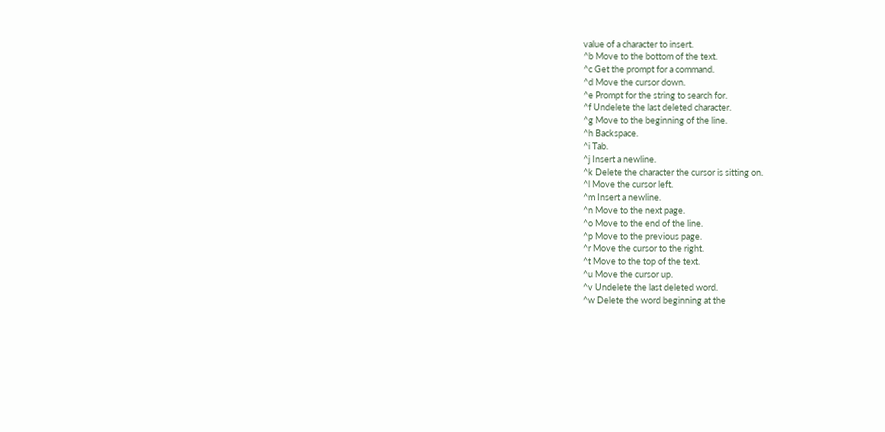value of a character to insert.
^b Move to the bottom of the text.
^c Get the prompt for a command.
^d Move the cursor down.
^e Prompt for the string to search for.
^f Undelete the last deleted character.
^g Move to the beginning of the line.
^h Backspace.
^i Tab.
^j Insert a newline.
^k Delete the character the cursor is sitting on.
^l Move the cursor left.
^m Insert a newline.
^n Move to the next page.
^o Move to the end of the line.
^p Move to the previous page.
^r Move the cursor to the right.
^t Move to the top of the text.
^u Move the cursor up.
^v Undelete the last deleted word.
^w Delete the word beginning at the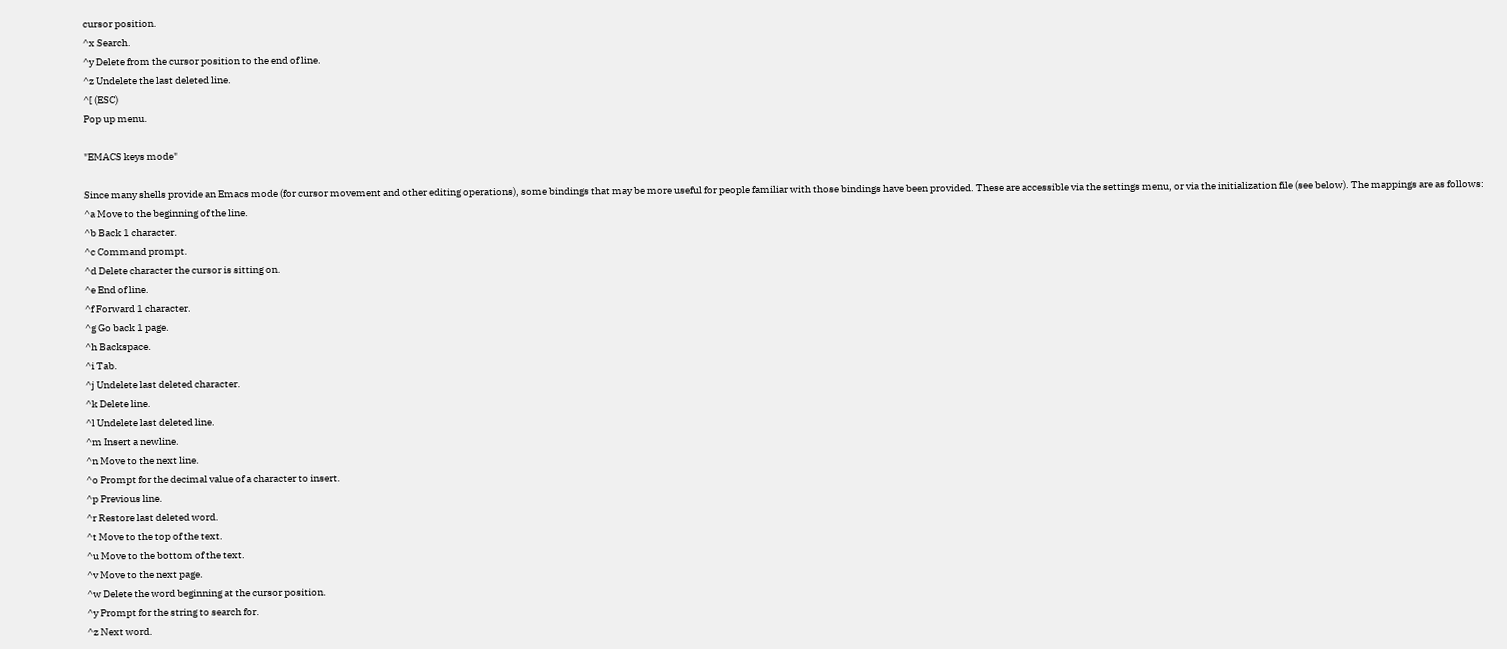cursor position.
^x Search.
^y Delete from the cursor position to the end of line.
^z Undelete the last deleted line.
^[ (ESC)
Pop up menu.

"EMACS keys mode"

Since many shells provide an Emacs mode (for cursor movement and other editing operations), some bindings that may be more useful for people familiar with those bindings have been provided. These are accessible via the settings menu, or via the initialization file (see below). The mappings are as follows:
^a Move to the beginning of the line.
^b Back 1 character.
^c Command prompt.
^d Delete character the cursor is sitting on.
^e End of line.
^f Forward 1 character.
^g Go back 1 page.
^h Backspace.
^i Tab.
^j Undelete last deleted character.
^k Delete line.
^l Undelete last deleted line.
^m Insert a newline.
^n Move to the next line.
^o Prompt for the decimal value of a character to insert.
^p Previous line.
^r Restore last deleted word.
^t Move to the top of the text.
^u Move to the bottom of the text.
^v Move to the next page.
^w Delete the word beginning at the cursor position.
^y Prompt for the string to search for.
^z Next word.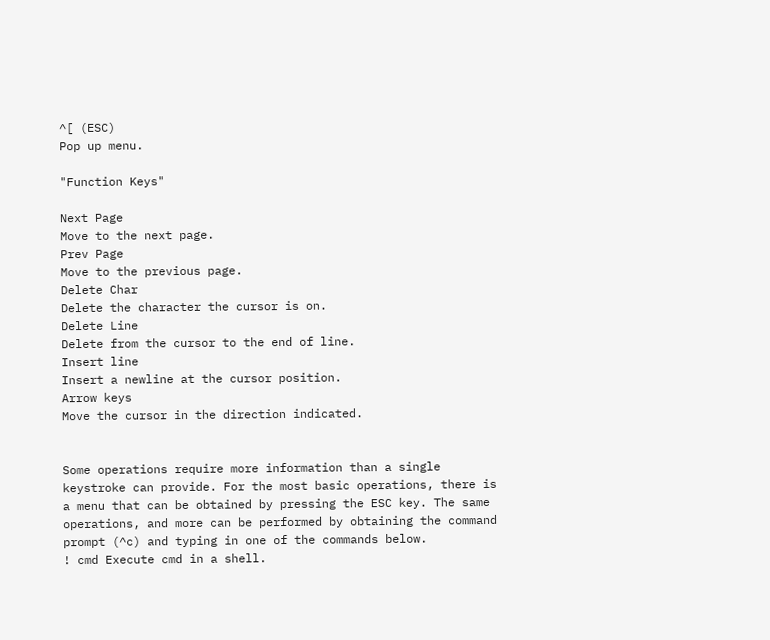^[ (ESC)
Pop up menu.

"Function Keys"

Next Page
Move to the next page.
Prev Page
Move to the previous page.
Delete Char
Delete the character the cursor is on.
Delete Line
Delete from the cursor to the end of line.
Insert line
Insert a newline at the cursor position.
Arrow keys
Move the cursor in the direction indicated.


Some operations require more information than a single keystroke can provide. For the most basic operations, there is a menu that can be obtained by pressing the ESC key. The same operations, and more can be performed by obtaining the command prompt (^c) and typing in one of the commands below.
! cmd Execute cmd in a shell.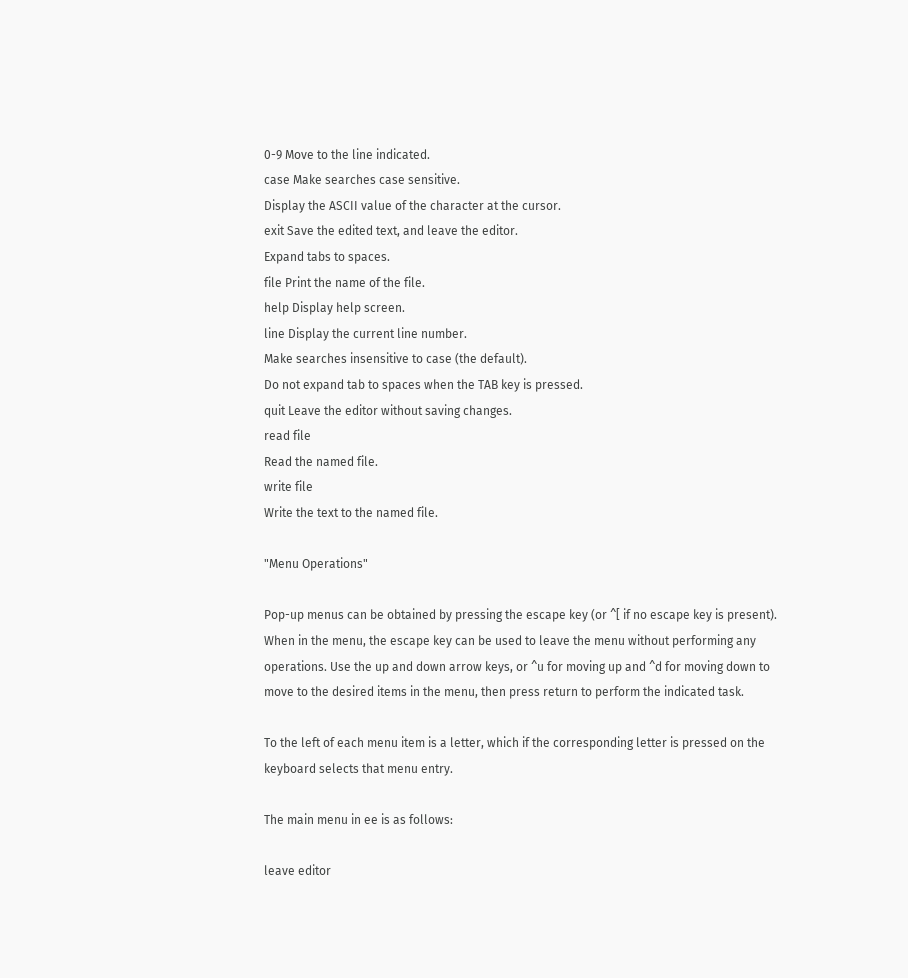0-9 Move to the line indicated.
case Make searches case sensitive.
Display the ASCII value of the character at the cursor.
exit Save the edited text, and leave the editor.
Expand tabs to spaces.
file Print the name of the file.
help Display help screen.
line Display the current line number.
Make searches insensitive to case (the default).
Do not expand tab to spaces when the TAB key is pressed.
quit Leave the editor without saving changes.
read file
Read the named file.
write file
Write the text to the named file.

"Menu Operations"

Pop-up menus can be obtained by pressing the escape key (or ^[ if no escape key is present). When in the menu, the escape key can be used to leave the menu without performing any operations. Use the up and down arrow keys, or ^u for moving up and ^d for moving down to move to the desired items in the menu, then press return to perform the indicated task.

To the left of each menu item is a letter, which if the corresponding letter is pressed on the keyboard selects that menu entry.

The main menu in ee is as follows:

leave editor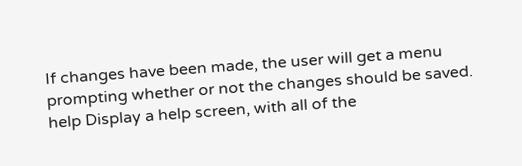If changes have been made, the user will get a menu prompting whether or not the changes should be saved.
help Display a help screen, with all of the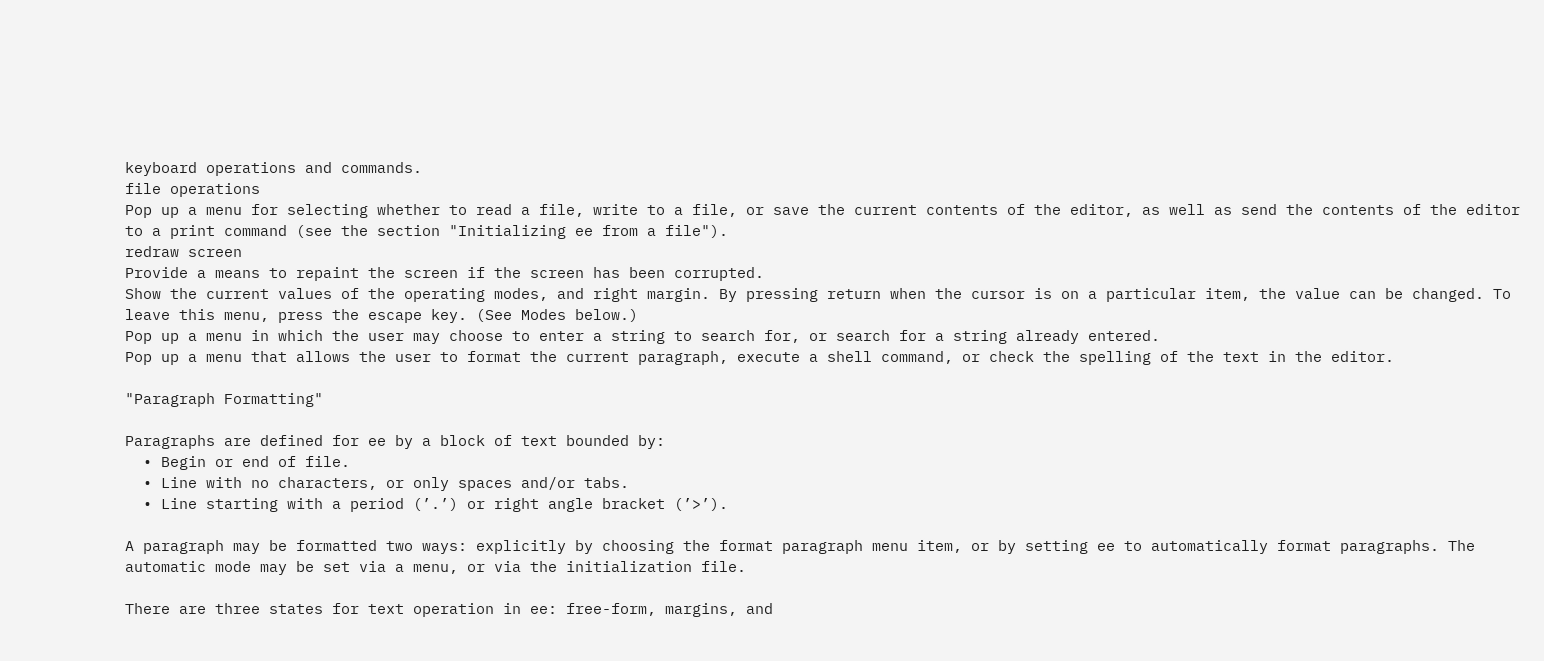keyboard operations and commands.
file operations
Pop up a menu for selecting whether to read a file, write to a file, or save the current contents of the editor, as well as send the contents of the editor to a print command (see the section "Initializing ee from a file").
redraw screen
Provide a means to repaint the screen if the screen has been corrupted.
Show the current values of the operating modes, and right margin. By pressing return when the cursor is on a particular item, the value can be changed. To leave this menu, press the escape key. (See Modes below.)
Pop up a menu in which the user may choose to enter a string to search for, or search for a string already entered.
Pop up a menu that allows the user to format the current paragraph, execute a shell command, or check the spelling of the text in the editor.

"Paragraph Formatting"

Paragraphs are defined for ee by a block of text bounded by:
  • Begin or end of file.
  • Line with no characters, or only spaces and/or tabs.
  • Line starting with a period (’.’) or right angle bracket (’>’).

A paragraph may be formatted two ways: explicitly by choosing the format paragraph menu item, or by setting ee to automatically format paragraphs. The automatic mode may be set via a menu, or via the initialization file.

There are three states for text operation in ee: free-form, margins, and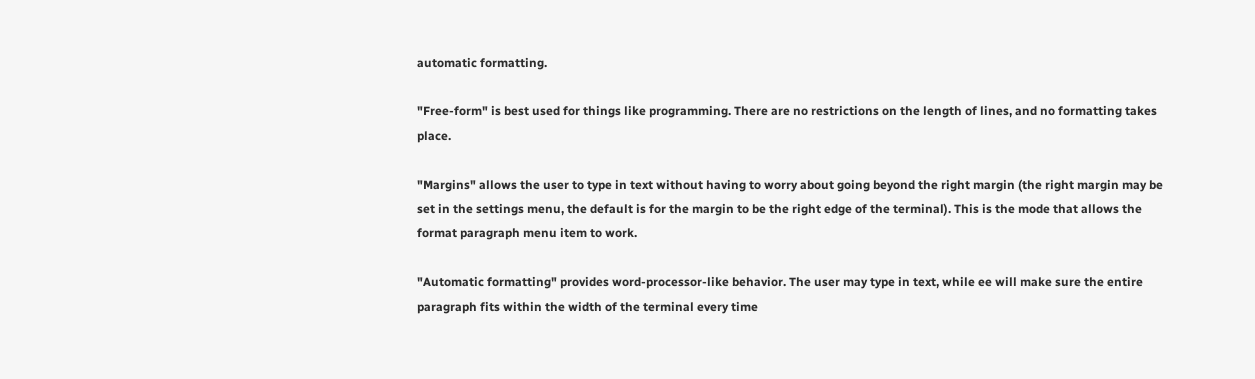automatic formatting.

"Free-form" is best used for things like programming. There are no restrictions on the length of lines, and no formatting takes place.

"Margins" allows the user to type in text without having to worry about going beyond the right margin (the right margin may be set in the settings menu, the default is for the margin to be the right edge of the terminal). This is the mode that allows the format paragraph menu item to work.

"Automatic formatting" provides word-processor-like behavior. The user may type in text, while ee will make sure the entire paragraph fits within the width of the terminal every time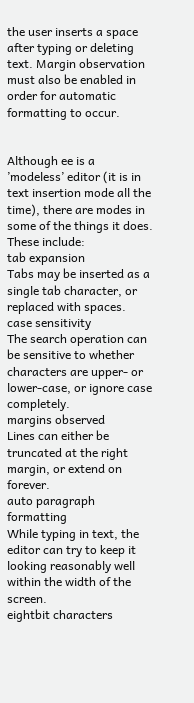the user inserts a space after typing or deleting text. Margin observation must also be enabled in order for automatic formatting to occur.


Although ee is a ’modeless’ editor (it is in text insertion mode all the time), there are modes in some of the things it does. These include:
tab expansion
Tabs may be inserted as a single tab character, or replaced with spaces.
case sensitivity
The search operation can be sensitive to whether characters are upper- or lower-case, or ignore case completely.
margins observed
Lines can either be truncated at the right margin, or extend on forever.
auto paragraph formatting
While typing in text, the editor can try to keep it looking reasonably well within the width of the screen.
eightbit characters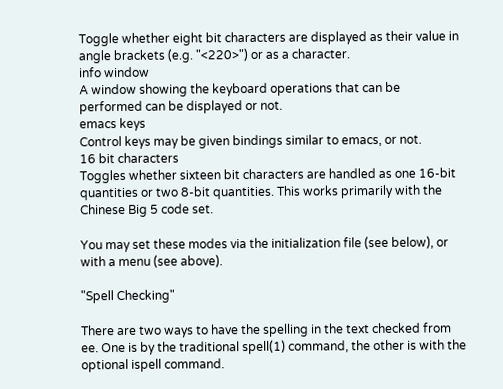Toggle whether eight bit characters are displayed as their value in angle brackets (e.g. "<220>") or as a character.
info window
A window showing the keyboard operations that can be performed can be displayed or not.
emacs keys
Control keys may be given bindings similar to emacs, or not.
16 bit characters
Toggles whether sixteen bit characters are handled as one 16-bit quantities or two 8-bit quantities. This works primarily with the Chinese Big 5 code set.

You may set these modes via the initialization file (see below), or with a menu (see above).

"Spell Checking"

There are two ways to have the spelling in the text checked from ee. One is by the traditional spell(1) command, the other is with the optional ispell command.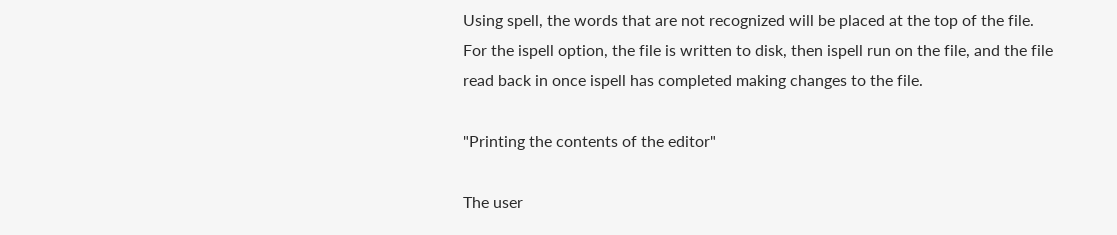Using spell, the words that are not recognized will be placed at the top of the file. For the ispell option, the file is written to disk, then ispell run on the file, and the file read back in once ispell has completed making changes to the file.

"Printing the contents of the editor"

The user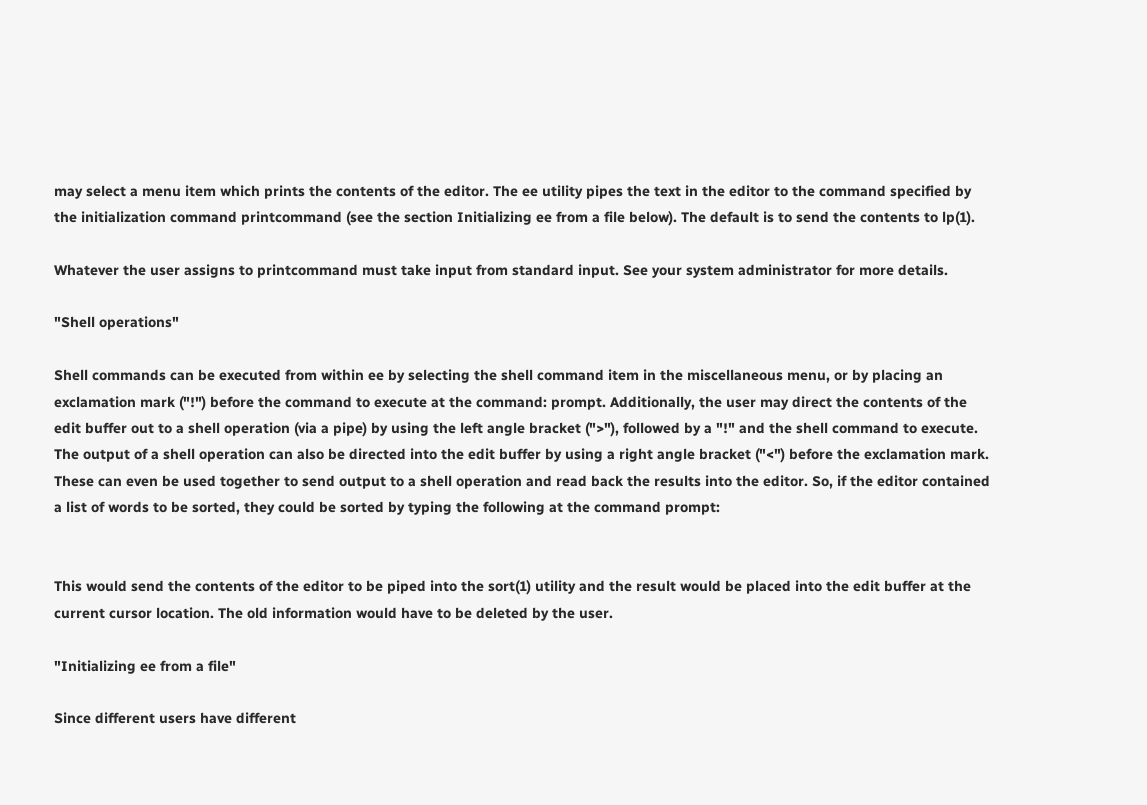may select a menu item which prints the contents of the editor. The ee utility pipes the text in the editor to the command specified by the initialization command printcommand (see the section Initializing ee from a file below). The default is to send the contents to lp(1).

Whatever the user assigns to printcommand must take input from standard input. See your system administrator for more details.

"Shell operations"

Shell commands can be executed from within ee by selecting the shell command item in the miscellaneous menu, or by placing an exclamation mark ("!") before the command to execute at the command: prompt. Additionally, the user may direct the contents of the edit buffer out to a shell operation (via a pipe) by using the left angle bracket (">"), followed by a "!" and the shell command to execute. The output of a shell operation can also be directed into the edit buffer by using a right angle bracket ("<") before the exclamation mark. These can even be used together to send output to a shell operation and read back the results into the editor. So, if the editor contained a list of words to be sorted, they could be sorted by typing the following at the command prompt:


This would send the contents of the editor to be piped into the sort(1) utility and the result would be placed into the edit buffer at the current cursor location. The old information would have to be deleted by the user.

"Initializing ee from a file"

Since different users have different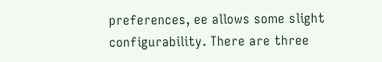preferences, ee allows some slight configurability. There are three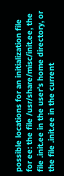possible locations for an initialization file for ee: the file /usr/share/misc/init.ee, the file .init.ee in the user’s home directory, or the file .init.ee in the current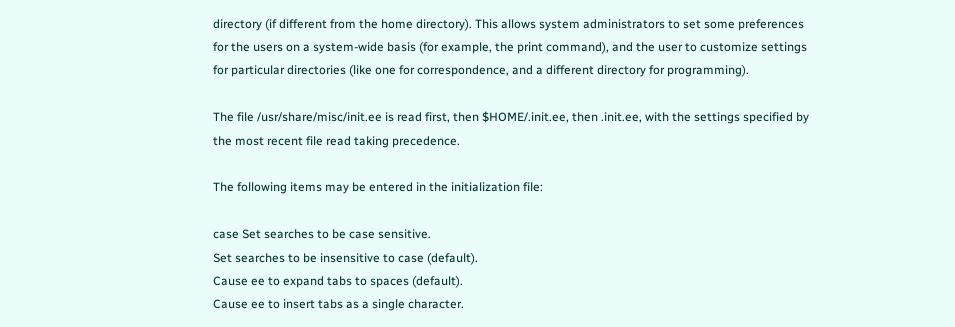directory (if different from the home directory). This allows system administrators to set some preferences for the users on a system-wide basis (for example, the print command), and the user to customize settings for particular directories (like one for correspondence, and a different directory for programming).

The file /usr/share/misc/init.ee is read first, then $HOME/.init.ee, then .init.ee, with the settings specified by the most recent file read taking precedence.

The following items may be entered in the initialization file:

case Set searches to be case sensitive.
Set searches to be insensitive to case (default).
Cause ee to expand tabs to spaces (default).
Cause ee to insert tabs as a single character.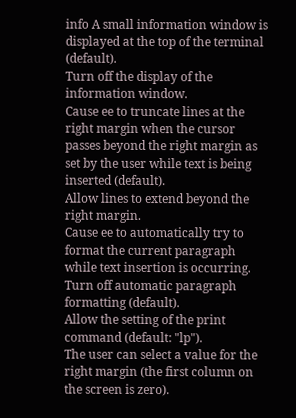info A small information window is displayed at the top of the terminal (default).
Turn off the display of the information window.
Cause ee to truncate lines at the right margin when the cursor passes beyond the right margin as set by the user while text is being inserted (default).
Allow lines to extend beyond the right margin.
Cause ee to automatically try to format the current paragraph while text insertion is occurring.
Turn off automatic paragraph formatting (default).
Allow the setting of the print command (default: "lp").
The user can select a value for the right margin (the first column on the screen is zero).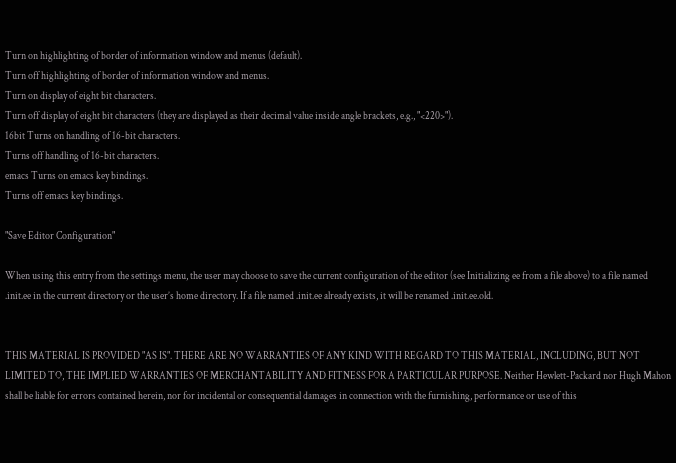Turn on highlighting of border of information window and menus (default).
Turn off highlighting of border of information window and menus.
Turn on display of eight bit characters.
Turn off display of eight bit characters (they are displayed as their decimal value inside angle brackets, e.g., "<220>").
16bit Turns on handling of 16-bit characters.
Turns off handling of 16-bit characters.
emacs Turns on emacs key bindings.
Turns off emacs key bindings.

"Save Editor Configuration"

When using this entry from the settings menu, the user may choose to save the current configuration of the editor (see Initializing ee from a file above) to a file named .init.ee in the current directory or the user’s home directory. If a file named .init.ee already exists, it will be renamed .init.ee.old.


THIS MATERIAL IS PROVIDED "AS IS". THERE ARE NO WARRANTIES OF ANY KIND WITH REGARD TO THIS MATERIAL, INCLUDING, BUT NOT LIMITED TO, THE IMPLIED WARRANTIES OF MERCHANTABILITY AND FITNESS FOR A PARTICULAR PURPOSE. Neither Hewlett-Packard nor Hugh Mahon shall be liable for errors contained herein, nor for incidental or consequential damages in connection with the furnishing, performance or use of this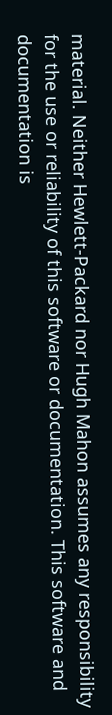material. Neither Hewlett-Packard nor Hugh Mahon assumes any responsibility for the use or reliability of this software or documentation. This software and documentation is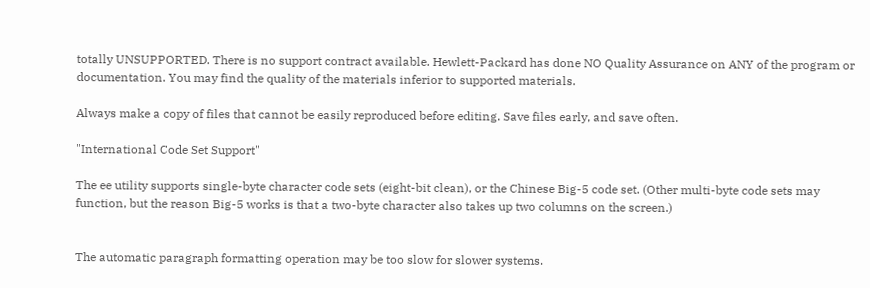totally UNSUPPORTED. There is no support contract available. Hewlett-Packard has done NO Quality Assurance on ANY of the program or documentation. You may find the quality of the materials inferior to supported materials.

Always make a copy of files that cannot be easily reproduced before editing. Save files early, and save often.

"International Code Set Support"

The ee utility supports single-byte character code sets (eight-bit clean), or the Chinese Big-5 code set. (Other multi-byte code sets may function, but the reason Big-5 works is that a two-byte character also takes up two columns on the screen.)


The automatic paragraph formatting operation may be too slow for slower systems.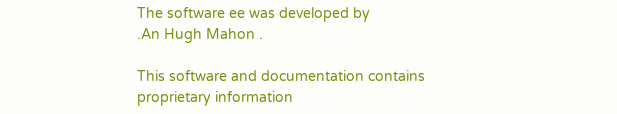The software ee was developed by
.An Hugh Mahon .

This software and documentation contains proprietary information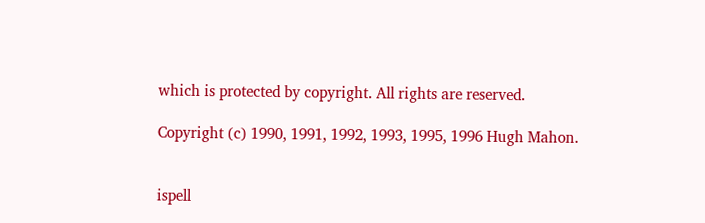which is protected by copyright. All rights are reserved.

Copyright (c) 1990, 1991, 1992, 1993, 1995, 1996 Hugh Mahon.


ispell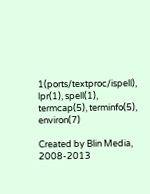1(ports/textproc/ispell), lpr(1), spell(1), termcap(5), terminfo(5), environ(7)

Created by Blin Media, 2008-2013